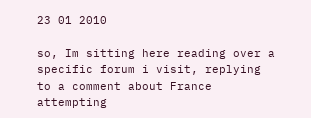23 01 2010

so, Im sitting here reading over a specific forum i visit, replying to a comment about France attempting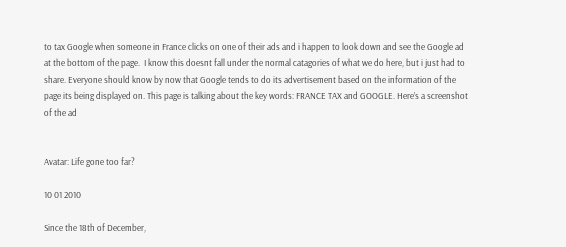to tax Google when someone in France clicks on one of their ads and i happen to look down and see the Google ad at the bottom of the page.  I know this doesnt fall under the normal catagories of what we do here, but i just had to share. Everyone should know by now that Google tends to do its advertisement based on the information of the page its being displayed on. This page is talking about the key words: FRANCE TAX and GOOGLE. Here’s a screenshot of the ad


Avatar: Life gone too far?

10 01 2010

Since the 18th of December,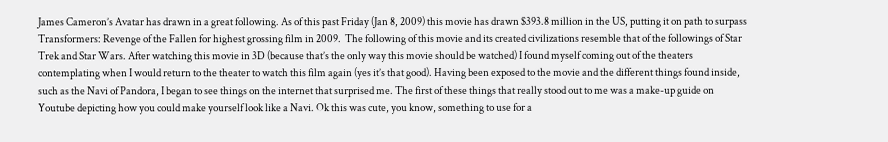James Cameron’s Avatar has drawn in a great following. As of this past Friday (Jan 8, 2009) this movie has drawn $393.8 million in the US, putting it on path to surpass Transformers: Revenge of the Fallen for highest grossing film in 2009.  The following of this movie and its created civilizations resemble that of the followings of Star Trek and Star Wars. After watching this movie in 3D (because that’s the only way this movie should be watched) I found myself coming out of the theaters contemplating when I would return to the theater to watch this film again (yes it’s that good). Having been exposed to the movie and the different things found inside, such as the Navi of Pandora, I began to see things on the internet that surprised me. The first of these things that really stood out to me was a make-up guide on Youtube depicting how you could make yourself look like a Navi. Ok this was cute, you know, something to use for a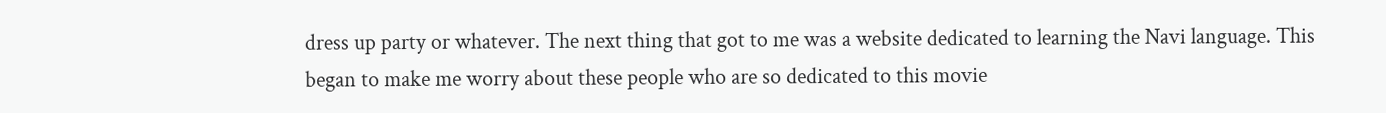dress up party or whatever. The next thing that got to me was a website dedicated to learning the Navi language. This began to make me worry about these people who are so dedicated to this movie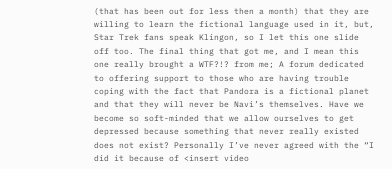(that has been out for less then a month) that they are willing to learn the fictional language used in it, but, Star Trek fans speak Klingon, so I let this one slide off too. The final thing that got me, and I mean this one really brought a WTF?!? from me; A forum dedicated to offering support to those who are having trouble coping with the fact that Pandora is a fictional planet and that they will never be Navi’s themselves. Have we become so soft-minded that we allow ourselves to get depressed because something that never really existed does not exist? Personally I’ve never agreed with the “I did it because of <insert video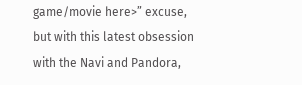game/movie here>” excuse, but with this latest obsession with the Navi and Pandora,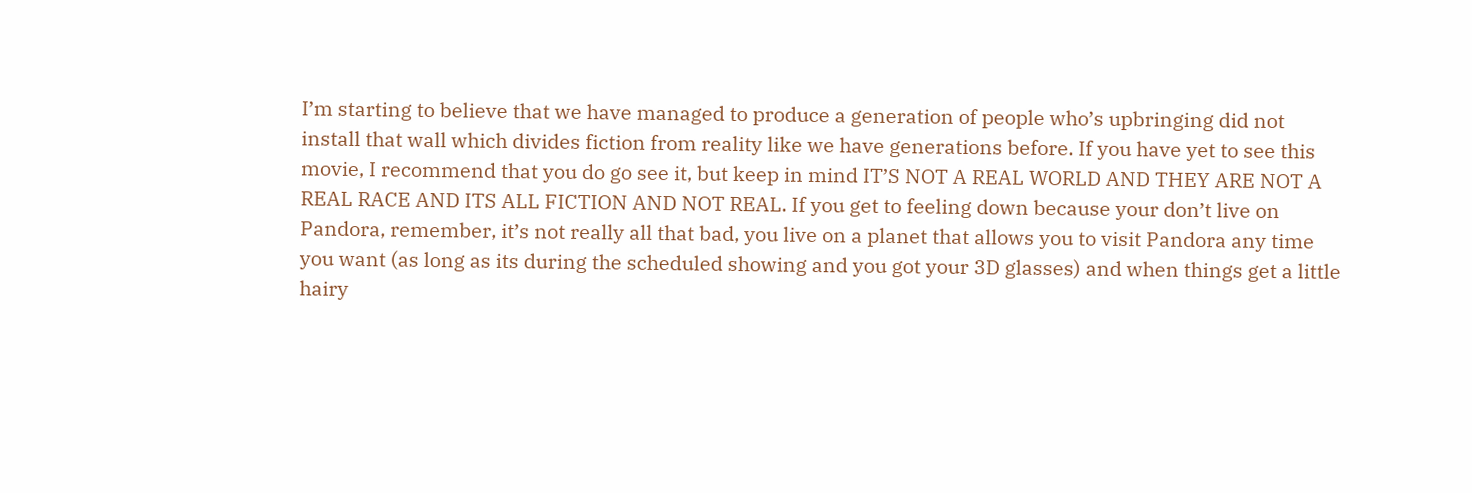I’m starting to believe that we have managed to produce a generation of people who’s upbringing did not install that wall which divides fiction from reality like we have generations before. If you have yet to see this movie, I recommend that you do go see it, but keep in mind IT’S NOT A REAL WORLD AND THEY ARE NOT A REAL RACE AND ITS ALL FICTION AND NOT REAL. If you get to feeling down because your don’t live on Pandora, remember, it’s not really all that bad, you live on a planet that allows you to visit Pandora any time you want (as long as its during the scheduled showing and you got your 3D glasses) and when things get a little hairy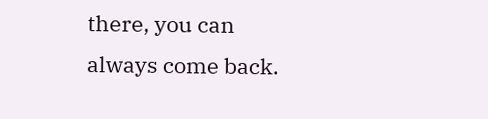there, you can always come back.